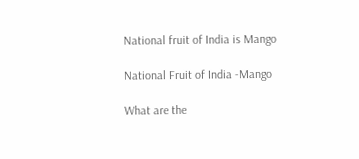National fruit of India is Mango

National Fruit of India -Mango

What are the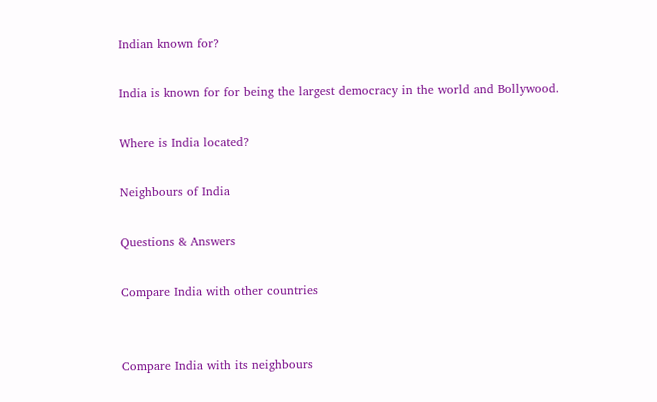Indian known for?

India is known for for being the largest democracy in the world and Bollywood.

Where is India located?

Neighbours of India

Questions & Answers

Compare India with other countries


Compare India with its neighbours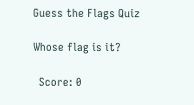Guess the Flags Quiz

Whose flag is it?

  Score: 0